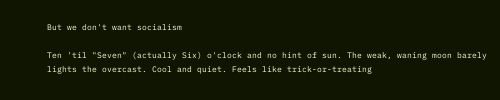But we don't want socialism

Ten 'til "Seven" (actually Six) o'clock and no hint of sun. The weak, waning moon barely lights the overcast. Cool and quiet. Feels like trick-or-treating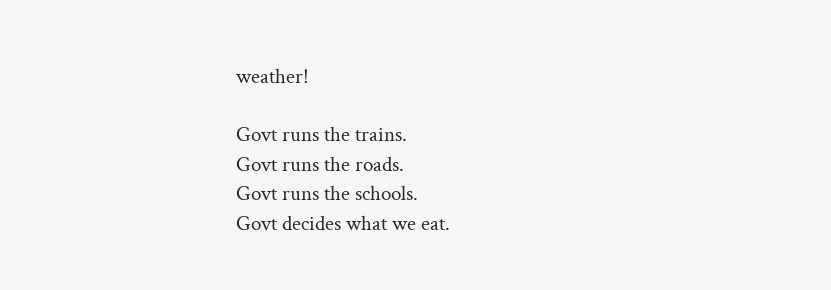weather!

Govt runs the trains.
Govt runs the roads.
Govt runs the schools.
Govt decides what we eat.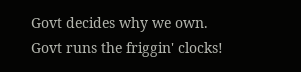Govt decides why we own.
Govt runs the friggin' clocks!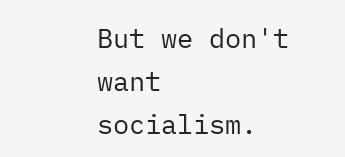But we don't want socialism.